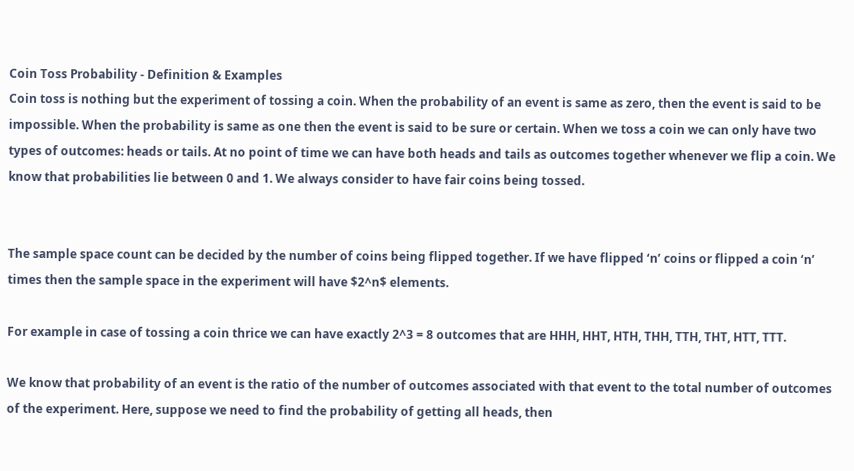Coin Toss Probability - Definition & Examples
Coin toss is nothing but the experiment of tossing a coin. When the probability of an event is same as zero, then the event is said to be impossible. When the probability is same as one then the event is said to be sure or certain. When we toss a coin we can only have two types of outcomes: heads or tails. At no point of time we can have both heads and tails as outcomes together whenever we flip a coin. We know that probabilities lie between 0 and 1. We always consider to have fair coins being tossed.


The sample space count can be decided by the number of coins being flipped together. If we have flipped ‘n’ coins or flipped a coin ‘n’ times then the sample space in the experiment will have $2^n$ elements.

For example in case of tossing a coin thrice we can have exactly 2^3 = 8 outcomes that are HHH, HHT, HTH, THH, TTH, THT, HTT, TTT.

We know that probability of an event is the ratio of the number of outcomes associated with that event to the total number of outcomes of the experiment. Here, suppose we need to find the probability of getting all heads, then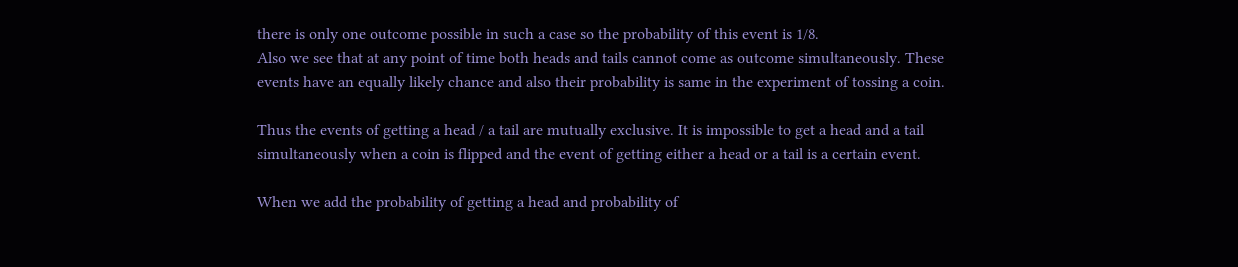there is only one outcome possible in such a case so the probability of this event is 1/8.
Also we see that at any point of time both heads and tails cannot come as outcome simultaneously. These events have an equally likely chance and also their probability is same in the experiment of tossing a coin.

Thus the events of getting a head / a tail are mutually exclusive. It is impossible to get a head and a tail simultaneously when a coin is flipped and the event of getting either a head or a tail is a certain event.

When we add the probability of getting a head and probability of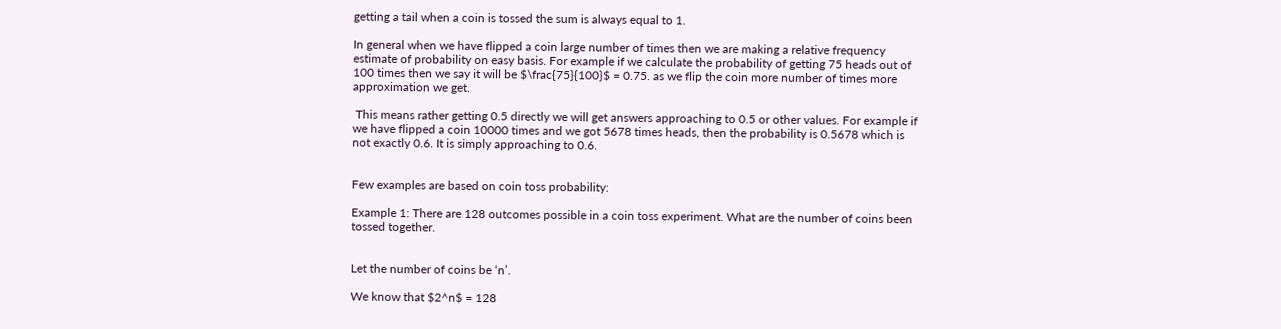getting a tail when a coin is tossed the sum is always equal to 1.

In general when we have flipped a coin large number of times then we are making a relative frequency estimate of probability on easy basis. For example if we calculate the probability of getting 75 heads out of 100 times then we say it will be $\frac{75}{100}$ = 0.75. as we flip the coin more number of times more approximation we get.

 This means rather getting 0.5 directly we will get answers approaching to 0.5 or other values. For example if we have flipped a coin 10000 times and we got 5678 times heads, then the probability is 0.5678 which is not exactly 0.6. It is simply approaching to 0.6.


Few examples are based on coin toss probability:

Example 1: There are 128 outcomes possible in a coin toss experiment. What are the number of coins been tossed together.


Let the number of coins be ‘n’.

We know that $2^n$ = 128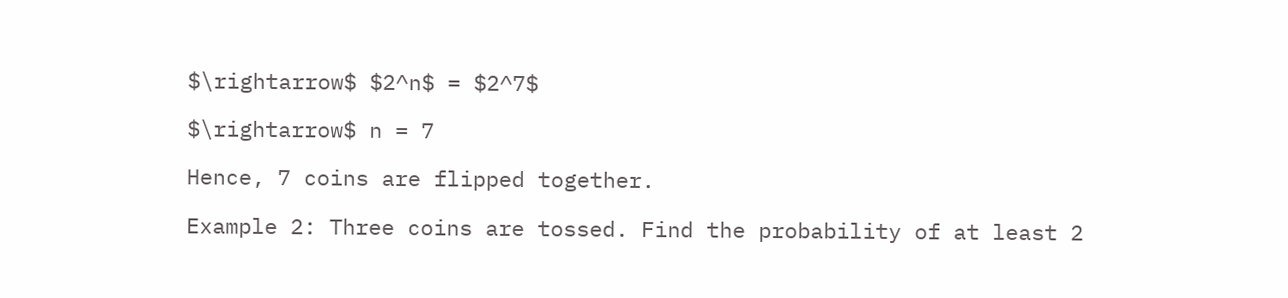$\rightarrow$ $2^n$ = $2^7$

$\rightarrow$ n = 7

Hence, 7 coins are flipped together.

Example 2: Three coins are tossed. Find the probability of at least 2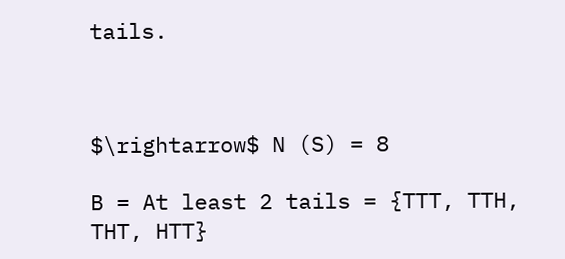tails.



$\rightarrow$ N (S) = 8

B = At least 2 tails = {TTT, TTH, THT, HTT}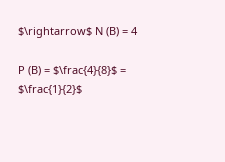$\rightarrow$ N (B) = 4

P (B) = $\frac{4}{8}$ = $\frac{1}{2}$